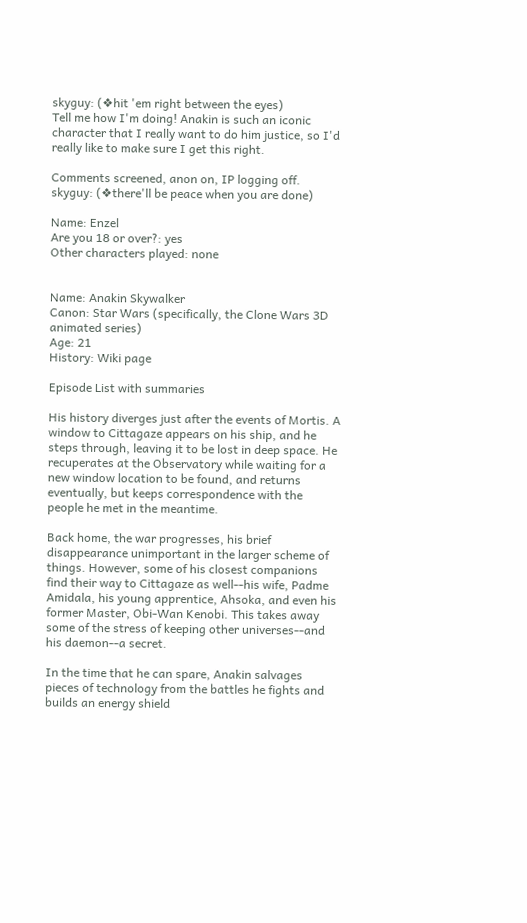skyguy: (❖hit 'em right between the eyes)
Tell me how I'm doing! Anakin is such an iconic character that I really want to do him justice, so I'd really like to make sure I get this right.

Comments screened, anon on, IP logging off.
skyguy: (❖there'll be peace when you are done)

Name: Enzel
Are you 18 or over?: yes
Other characters played: none


Name: Anakin Skywalker
Canon: Star Wars (specifically, the Clone Wars 3D animated series)
Age: 21
History: Wiki page

Episode List with summaries

His history diverges just after the events of Mortis. A window to Cittagaze appears on his ship, and he steps through, leaving it to be lost in deep space. He recuperates at the Observatory while waiting for a new window location to be found, and returns eventually, but keeps correspondence with the people he met in the meantime.

Back home, the war progresses, his brief disappearance unimportant in the larger scheme of things. However, some of his closest companions find their way to Cittagaze as well--his wife, Padme Amidala, his young apprentice, Ahsoka, and even his former Master, Obi-Wan Kenobi. This takes away some of the stress of keeping other universes--and his daemon--a secret.

In the time that he can spare, Anakin salvages pieces of technology from the battles he fights and builds an energy shield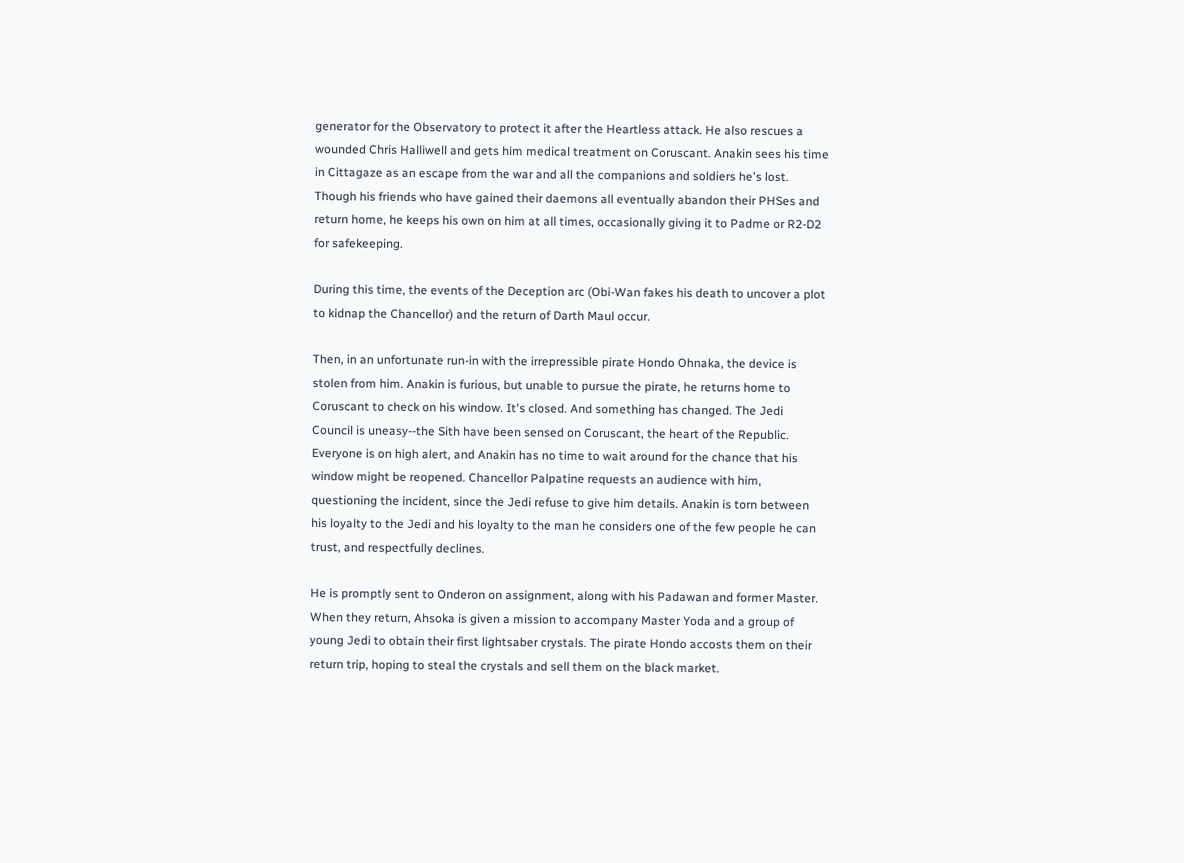generator for the Observatory to protect it after the Heartless attack. He also rescues a wounded Chris Halliwell and gets him medical treatment on Coruscant. Anakin sees his time in Cittagaze as an escape from the war and all the companions and soldiers he's lost. Though his friends who have gained their daemons all eventually abandon their PHSes and return home, he keeps his own on him at all times, occasionally giving it to Padme or R2-D2 for safekeeping.

During this time, the events of the Deception arc (Obi-Wan fakes his death to uncover a plot to kidnap the Chancellor) and the return of Darth Maul occur.

Then, in an unfortunate run-in with the irrepressible pirate Hondo Ohnaka, the device is stolen from him. Anakin is furious, but unable to pursue the pirate, he returns home to Coruscant to check on his window. It's closed. And something has changed. The Jedi Council is uneasy--the Sith have been sensed on Coruscant, the heart of the Republic. Everyone is on high alert, and Anakin has no time to wait around for the chance that his window might be reopened. Chancellor Palpatine requests an audience with him, questioning the incident, since the Jedi refuse to give him details. Anakin is torn between his loyalty to the Jedi and his loyalty to the man he considers one of the few people he can trust, and respectfully declines.

He is promptly sent to Onderon on assignment, along with his Padawan and former Master. When they return, Ahsoka is given a mission to accompany Master Yoda and a group of young Jedi to obtain their first lightsaber crystals. The pirate Hondo accosts them on their return trip, hoping to steal the crystals and sell them on the black market.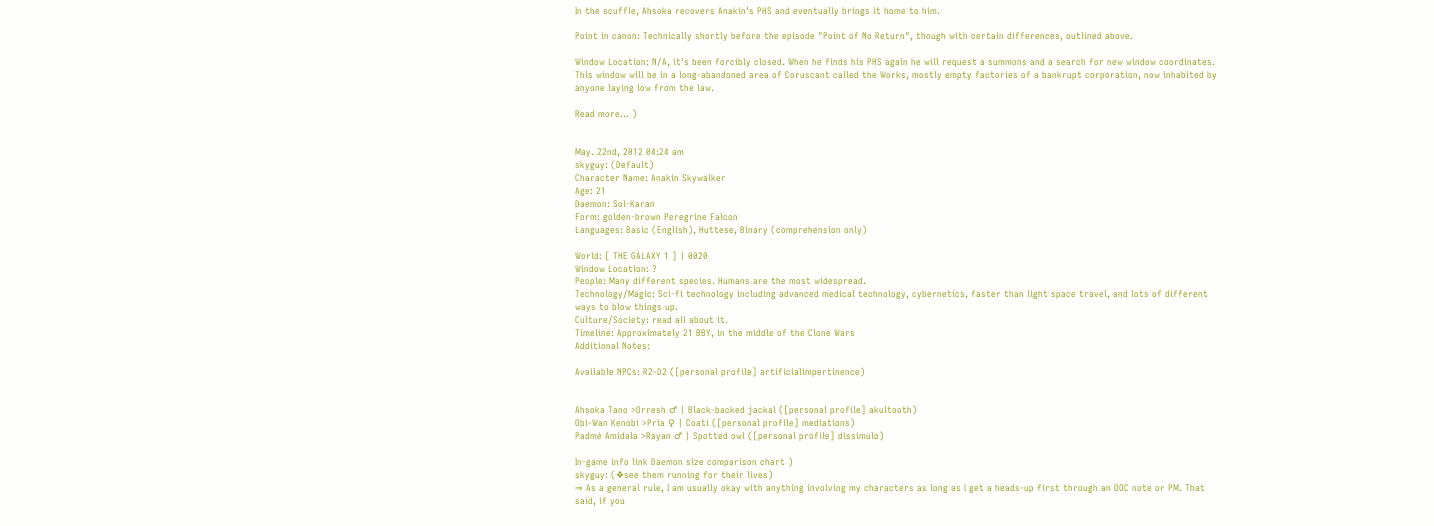In the scuffle, Ahsoka recovers Anakin's PHS and eventually brings it home to him.

Point in canon: Technically shortly before the episode "Point of No Return", though with certain differences, outlined above.

Window Location: N/A, it's been forcibly closed. When he finds his PHS again he will request a summons and a search for new window coordinates. This window will be in a long-abandoned area of Coruscant called the Works, mostly empty factories of a bankrupt corporation, now inhabited by anyone laying low from the law.

Read more... )


May. 22nd, 2012 04:24 am
skyguy: (Default)
Character Name: Anakin Skywalker
Age: 21
Daemon: Sol-Karan
Form: golden-brown Peregrine Falcon
Languages: Basic (English), Huttese, Binary (comprehension only)

World: [ THE GALAXY 1 ] | 0020
Window Location: ?
People: Many different species. Humans are the most widespread.
Technology/Magic: Sci-fi technology including advanced medical technology, cybernetics, faster than light space travel, and lots of different ways to blow things up.
Culture/Society: read all about it.
Timeline: Approximately 21 BBY, in the middle of the Clone Wars
Additional Notes:

Available NPCs: R2-D2 ([personal profile] artificialimpertinence)


Ahsoka Tano >Orresh ♂ | Black-backed jackal ([personal profile] akultooth)
Obi-Wan Kenobi >Pria ♀ | Coati ([personal profile] mediations)
Padmé Amidala >Rayan ♂ | Spotted owl ([personal profile] dissimulo)

In-game info link Daemon size comparison chart )
skyguy: (❖see them running for their lives)
⇒ As a general rule, I am usually okay with anything involving my characters as long as I get a heads-up first through an OOC note or PM. That said, if you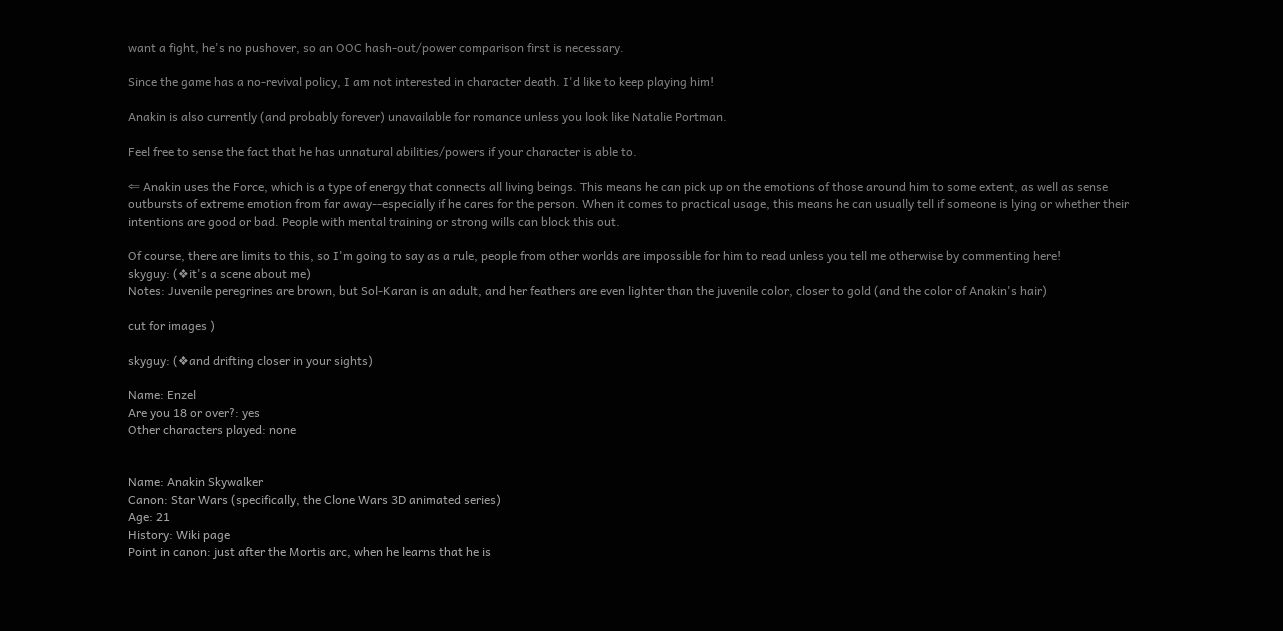want a fight, he's no pushover, so an OOC hash-out/power comparison first is necessary.

Since the game has a no-revival policy, I am not interested in character death. I'd like to keep playing him!

Anakin is also currently (and probably forever) unavailable for romance unless you look like Natalie Portman.

Feel free to sense the fact that he has unnatural abilities/powers if your character is able to.

⇐ Anakin uses the Force, which is a type of energy that connects all living beings. This means he can pick up on the emotions of those around him to some extent, as well as sense outbursts of extreme emotion from far away--especially if he cares for the person. When it comes to practical usage, this means he can usually tell if someone is lying or whether their intentions are good or bad. People with mental training or strong wills can block this out.

Of course, there are limits to this, so I'm going to say as a rule, people from other worlds are impossible for him to read unless you tell me otherwise by commenting here!
skyguy: (❖it's a scene about me)
Notes: Juvenile peregrines are brown, but Sol-Karan is an adult, and her feathers are even lighter than the juvenile color, closer to gold (and the color of Anakin's hair)

cut for images )

skyguy: (❖and drifting closer in your sights)

Name: Enzel
Are you 18 or over?: yes
Other characters played: none


Name: Anakin Skywalker
Canon: Star Wars (specifically, the Clone Wars 3D animated series)
Age: 21
History: Wiki page
Point in canon: just after the Mortis arc, when he learns that he is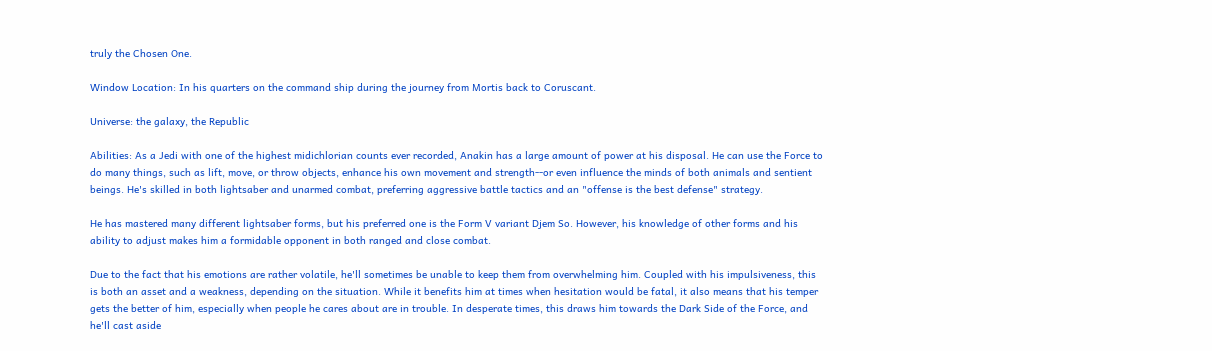truly the Chosen One.

Window Location: In his quarters on the command ship during the journey from Mortis back to Coruscant.

Universe: the galaxy, the Republic

Abilities: As a Jedi with one of the highest midichlorian counts ever recorded, Anakin has a large amount of power at his disposal. He can use the Force to do many things, such as lift, move, or throw objects, enhance his own movement and strength--or even influence the minds of both animals and sentient beings. He's skilled in both lightsaber and unarmed combat, preferring aggressive battle tactics and an "offense is the best defense" strategy.

He has mastered many different lightsaber forms, but his preferred one is the Form V variant Djem So. However, his knowledge of other forms and his ability to adjust makes him a formidable opponent in both ranged and close combat.

Due to the fact that his emotions are rather volatile, he'll sometimes be unable to keep them from overwhelming him. Coupled with his impulsiveness, this is both an asset and a weakness, depending on the situation. While it benefits him at times when hesitation would be fatal, it also means that his temper gets the better of him, especially when people he cares about are in trouble. In desperate times, this draws him towards the Dark Side of the Force, and he'll cast aside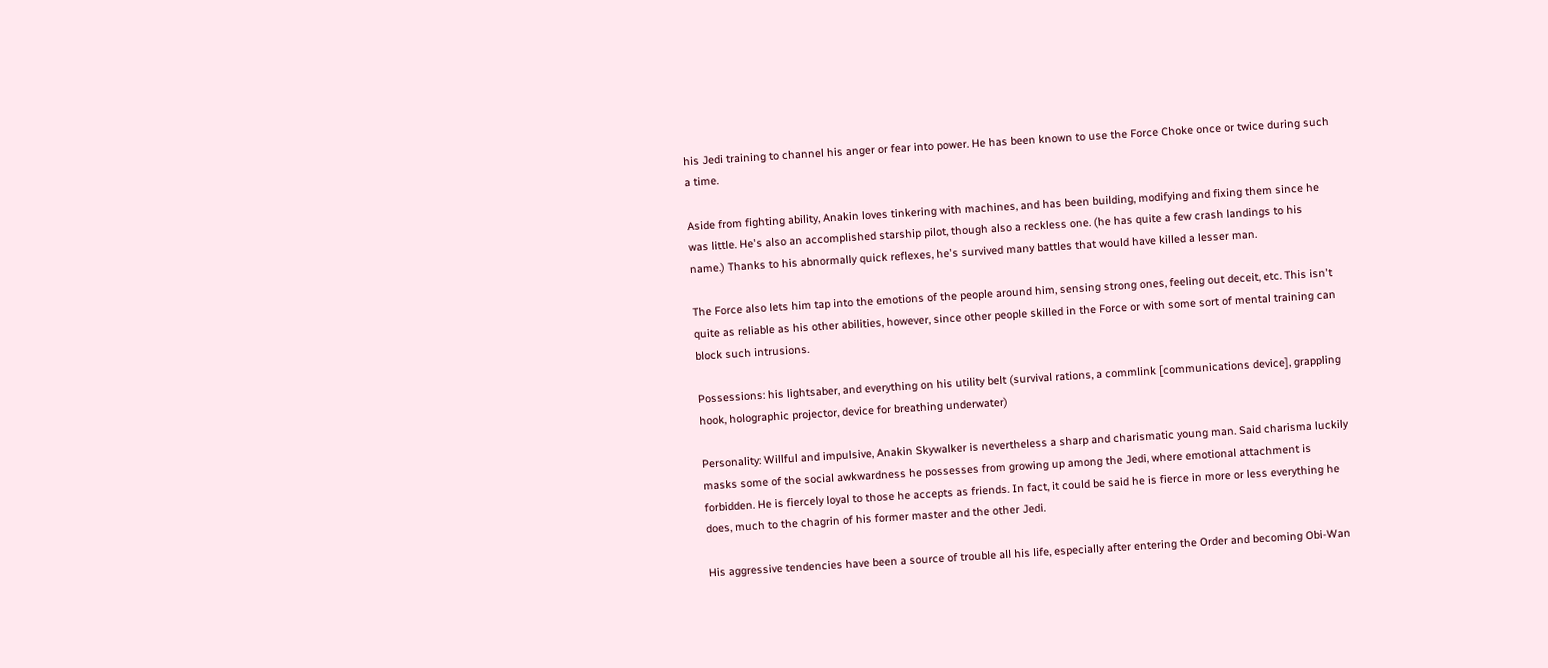his Jedi training to channel his anger or fear into power. He has been known to use the Force Choke once or twice during such a time.

Aside from fighting ability, Anakin loves tinkering with machines, and has been building, modifying and fixing them since he was little. He's also an accomplished starship pilot, though also a reckless one. (he has quite a few crash landings to his name.) Thanks to his abnormally quick reflexes, he's survived many battles that would have killed a lesser man.

The Force also lets him tap into the emotions of the people around him, sensing strong ones, feeling out deceit, etc. This isn't quite as reliable as his other abilities, however, since other people skilled in the Force or with some sort of mental training can block such intrusions.

Possessions: his lightsaber, and everything on his utility belt (survival rations, a commlink [communications device], grappling hook, holographic projector, device for breathing underwater)

Personality: Willful and impulsive, Anakin Skywalker is nevertheless a sharp and charismatic young man. Said charisma luckily masks some of the social awkwardness he possesses from growing up among the Jedi, where emotional attachment is forbidden. He is fiercely loyal to those he accepts as friends. In fact, it could be said he is fierce in more or less everything he does, much to the chagrin of his former master and the other Jedi.

His aggressive tendencies have been a source of trouble all his life, especially after entering the Order and becoming Obi-Wan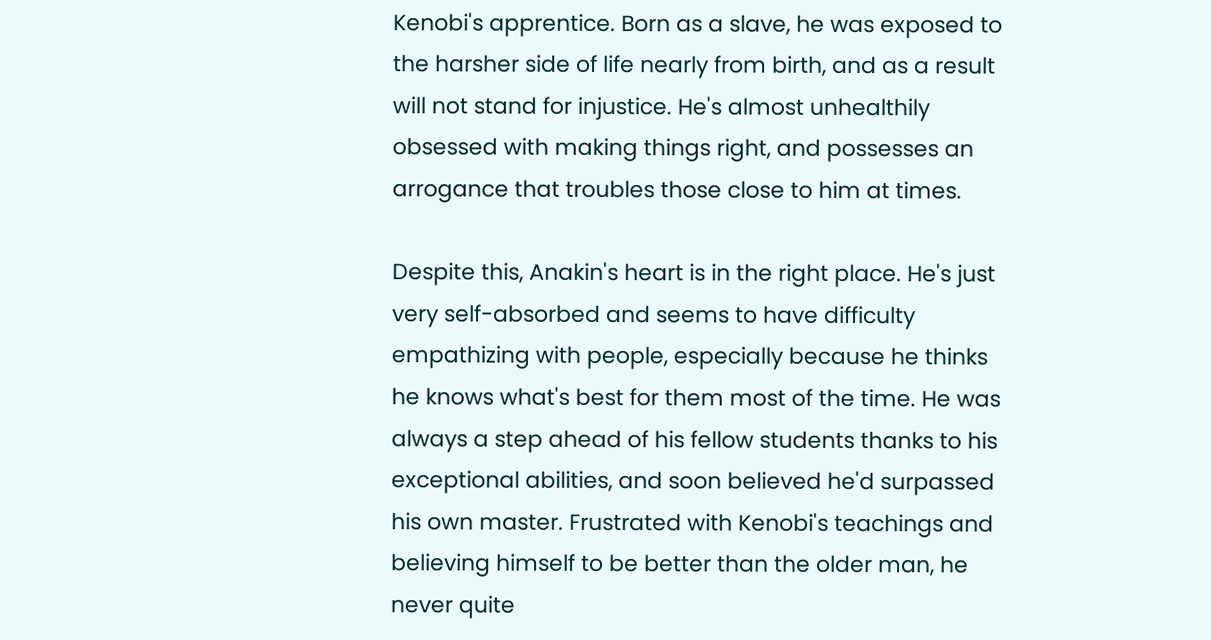Kenobi's apprentice. Born as a slave, he was exposed to the harsher side of life nearly from birth, and as a result will not stand for injustice. He's almost unhealthily obsessed with making things right, and possesses an arrogance that troubles those close to him at times.

Despite this, Anakin's heart is in the right place. He's just very self-absorbed and seems to have difficulty empathizing with people, especially because he thinks he knows what's best for them most of the time. He was always a step ahead of his fellow students thanks to his exceptional abilities, and soon believed he'd surpassed his own master. Frustrated with Kenobi's teachings and believing himself to be better than the older man, he never quite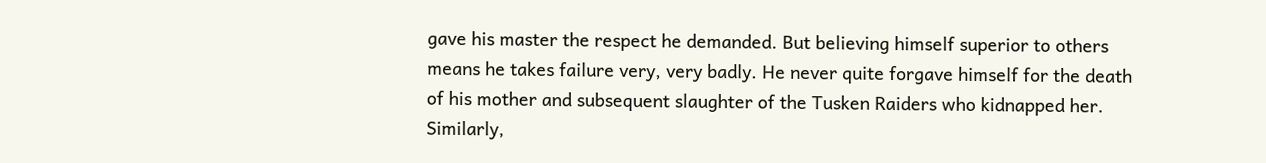gave his master the respect he demanded. But believing himself superior to others means he takes failure very, very badly. He never quite forgave himself for the death of his mother and subsequent slaughter of the Tusken Raiders who kidnapped her. Similarly,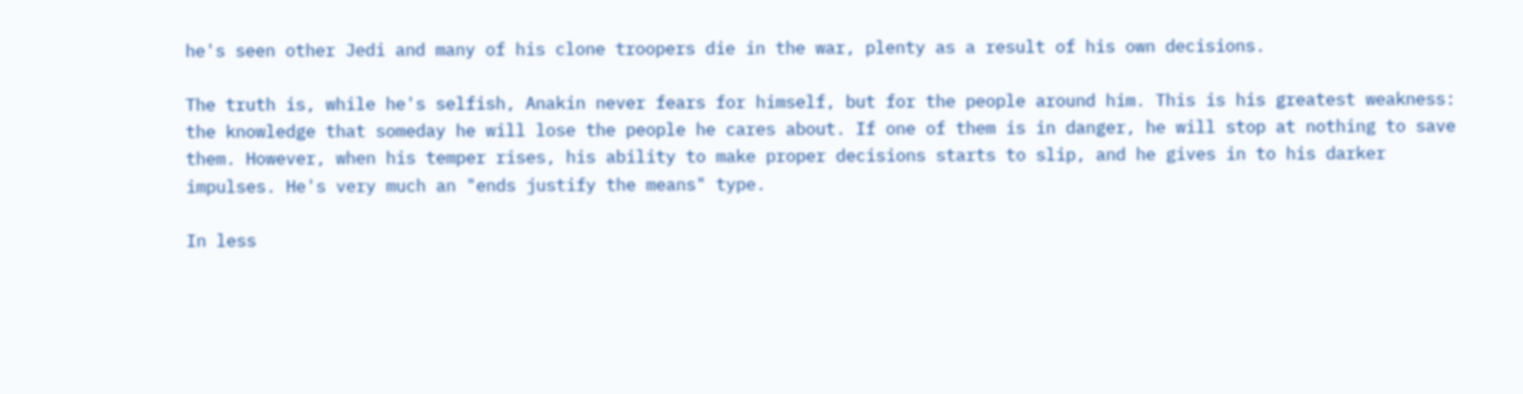he's seen other Jedi and many of his clone troopers die in the war, plenty as a result of his own decisions.

The truth is, while he's selfish, Anakin never fears for himself, but for the people around him. This is his greatest weakness: the knowledge that someday he will lose the people he cares about. If one of them is in danger, he will stop at nothing to save them. However, when his temper rises, his ability to make proper decisions starts to slip, and he gives in to his darker impulses. He's very much an "ends justify the means" type.

In less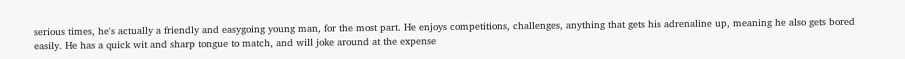serious times, he's actually a friendly and easygoing young man, for the most part. He enjoys competitions, challenges, anything that gets his adrenaline up, meaning he also gets bored easily. He has a quick wit and sharp tongue to match, and will joke around at the expense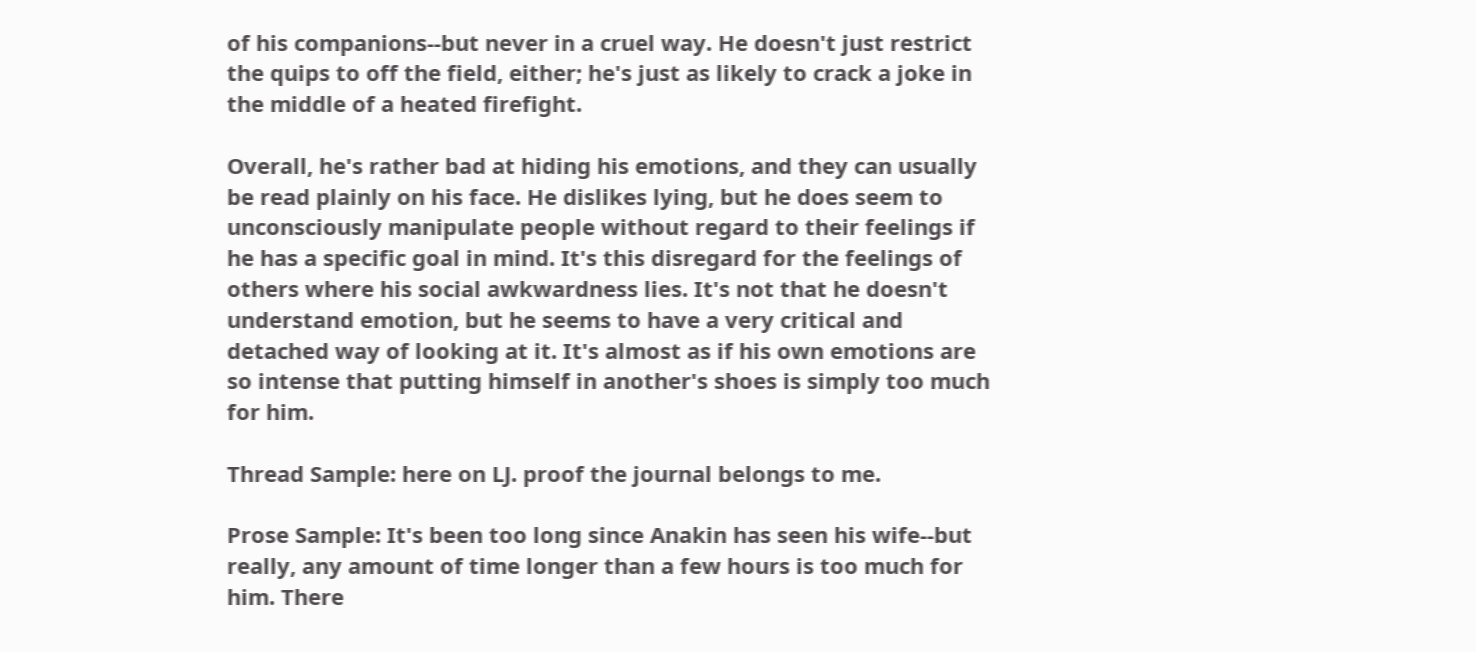of his companions--but never in a cruel way. He doesn't just restrict the quips to off the field, either; he's just as likely to crack a joke in the middle of a heated firefight.

Overall, he's rather bad at hiding his emotions, and they can usually be read plainly on his face. He dislikes lying, but he does seem to unconsciously manipulate people without regard to their feelings if he has a specific goal in mind. It's this disregard for the feelings of others where his social awkwardness lies. It's not that he doesn't understand emotion, but he seems to have a very critical and detached way of looking at it. It's almost as if his own emotions are so intense that putting himself in another's shoes is simply too much for him.

Thread Sample: here on LJ. proof the journal belongs to me.

Prose Sample: It's been too long since Anakin has seen his wife--but really, any amount of time longer than a few hours is too much for him. There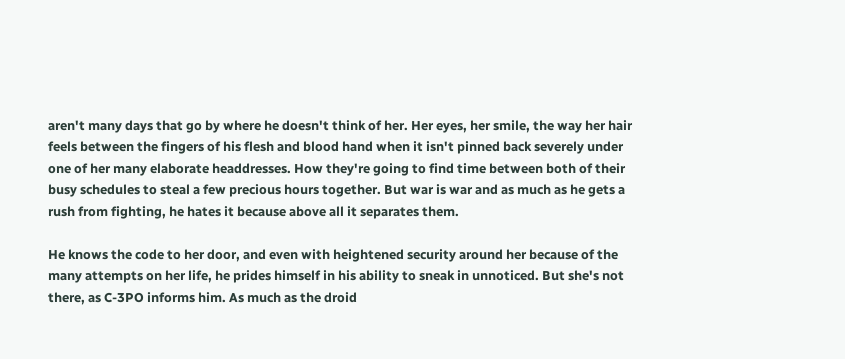aren't many days that go by where he doesn't think of her. Her eyes, her smile, the way her hair feels between the fingers of his flesh and blood hand when it isn't pinned back severely under one of her many elaborate headdresses. How they're going to find time between both of their busy schedules to steal a few precious hours together. But war is war and as much as he gets a rush from fighting, he hates it because above all it separates them.

He knows the code to her door, and even with heightened security around her because of the many attempts on her life, he prides himself in his ability to sneak in unnoticed. But she's not there, as C-3PO informs him. As much as the droid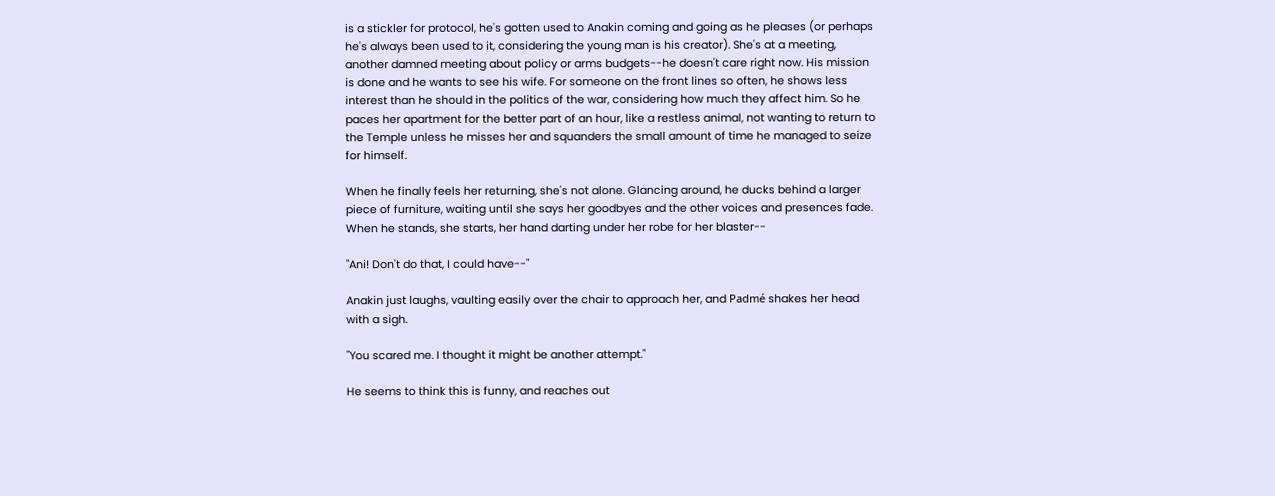is a stickler for protocol, he's gotten used to Anakin coming and going as he pleases (or perhaps he's always been used to it, considering the young man is his creator). She's at a meeting, another damned meeting about policy or arms budgets--he doesn't care right now. His mission is done and he wants to see his wife. For someone on the front lines so often, he shows less interest than he should in the politics of the war, considering how much they affect him. So he paces her apartment for the better part of an hour, like a restless animal, not wanting to return to the Temple unless he misses her and squanders the small amount of time he managed to seize for himself.

When he finally feels her returning, she's not alone. Glancing around, he ducks behind a larger piece of furniture, waiting until she says her goodbyes and the other voices and presences fade. When he stands, she starts, her hand darting under her robe for her blaster--

"Ani! Don't do that, I could have--"

Anakin just laughs, vaulting easily over the chair to approach her, and Padmé shakes her head with a sigh.

"You scared me. I thought it might be another attempt."

He seems to think this is funny, and reaches out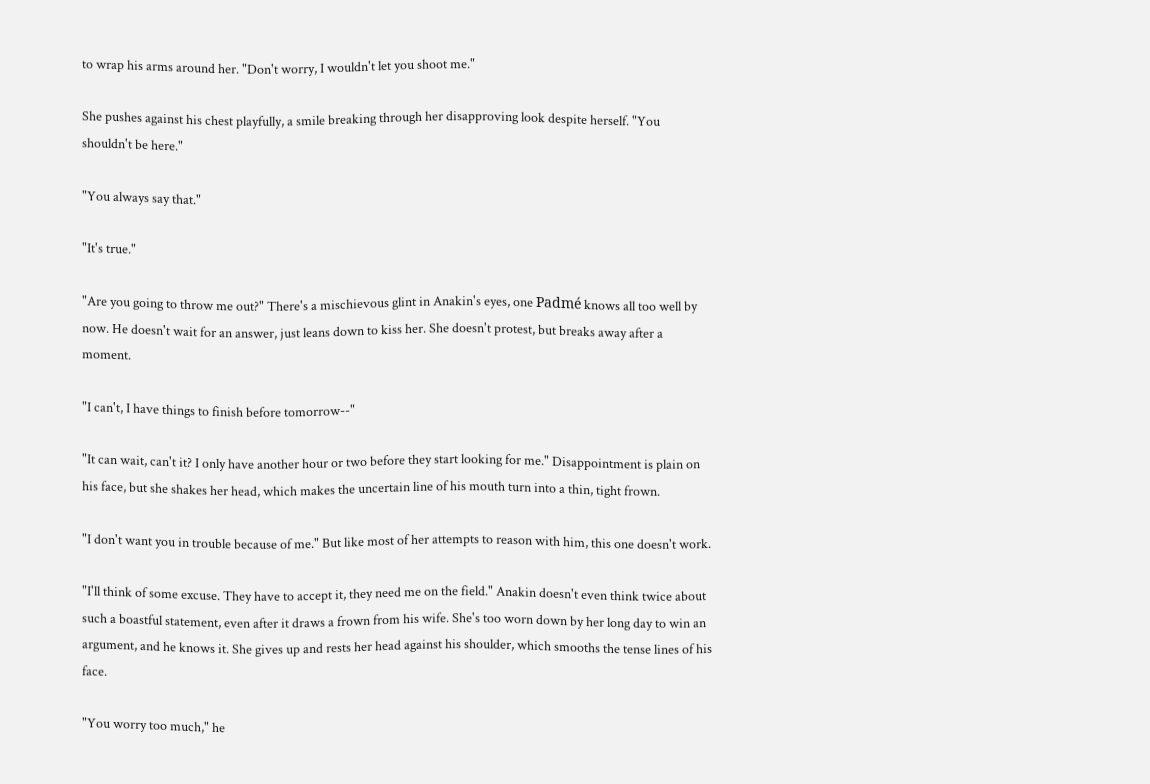to wrap his arms around her. "Don't worry, I wouldn't let you shoot me."

She pushes against his chest playfully, a smile breaking through her disapproving look despite herself. "You shouldn't be here."

"You always say that."

"It's true."

"Are you going to throw me out?" There's a mischievous glint in Anakin's eyes, one Padmé knows all too well by now. He doesn't wait for an answer, just leans down to kiss her. She doesn't protest, but breaks away after a moment.

"I can't, I have things to finish before tomorrow--"

"It can wait, can't it? I only have another hour or two before they start looking for me." Disappointment is plain on his face, but she shakes her head, which makes the uncertain line of his mouth turn into a thin, tight frown.

"I don't want you in trouble because of me." But like most of her attempts to reason with him, this one doesn't work.

"I'll think of some excuse. They have to accept it, they need me on the field." Anakin doesn't even think twice about such a boastful statement, even after it draws a frown from his wife. She's too worn down by her long day to win an argument, and he knows it. She gives up and rests her head against his shoulder, which smooths the tense lines of his face.

"You worry too much," he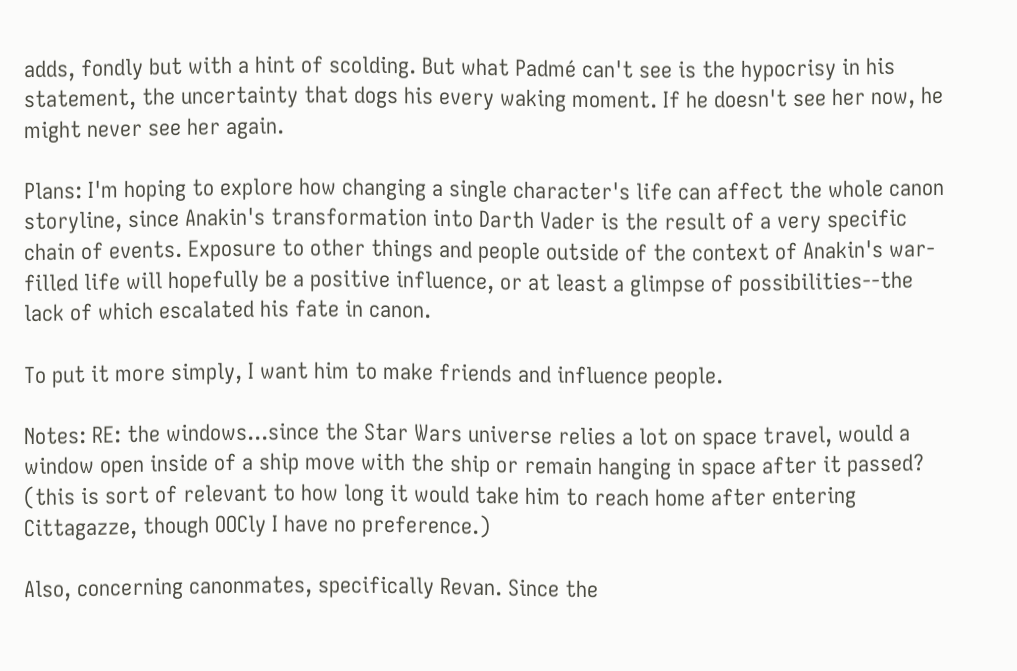adds, fondly but with a hint of scolding. But what Padmé can't see is the hypocrisy in his statement, the uncertainty that dogs his every waking moment. If he doesn't see her now, he might never see her again.

Plans: I'm hoping to explore how changing a single character's life can affect the whole canon storyline, since Anakin's transformation into Darth Vader is the result of a very specific chain of events. Exposure to other things and people outside of the context of Anakin's war-filled life will hopefully be a positive influence, or at least a glimpse of possibilities--the lack of which escalated his fate in canon.

To put it more simply, I want him to make friends and influence people.

Notes: RE: the windows...since the Star Wars universe relies a lot on space travel, would a window open inside of a ship move with the ship or remain hanging in space after it passed? (this is sort of relevant to how long it would take him to reach home after entering Cittagazze, though OOCly I have no preference.)

Also, concerning canonmates, specifically Revan. Since the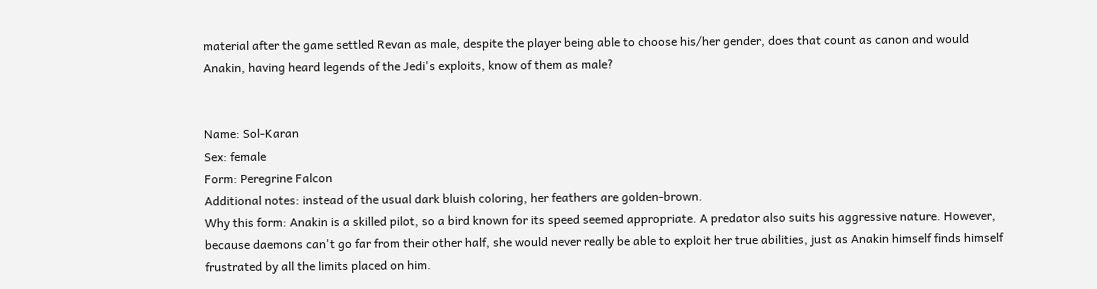material after the game settled Revan as male, despite the player being able to choose his/her gender, does that count as canon and would Anakin, having heard legends of the Jedi's exploits, know of them as male?


Name: Sol-Karan
Sex: female
Form: Peregrine Falcon
Additional notes: instead of the usual dark bluish coloring, her feathers are golden-brown.
Why this form: Anakin is a skilled pilot, so a bird known for its speed seemed appropriate. A predator also suits his aggressive nature. However, because daemons can't go far from their other half, she would never really be able to exploit her true abilities, just as Anakin himself finds himself frustrated by all the limits placed on him.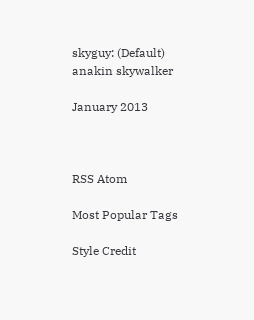skyguy: (Default)
anakin skywalker

January 2013



RSS Atom

Most Popular Tags

Style Credit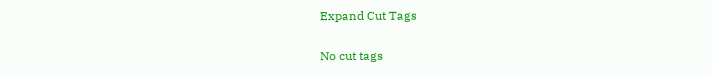Expand Cut Tags

No cut tags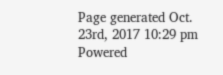Page generated Oct. 23rd, 2017 10:29 pm
Powered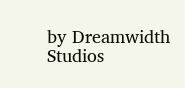by Dreamwidth Studios